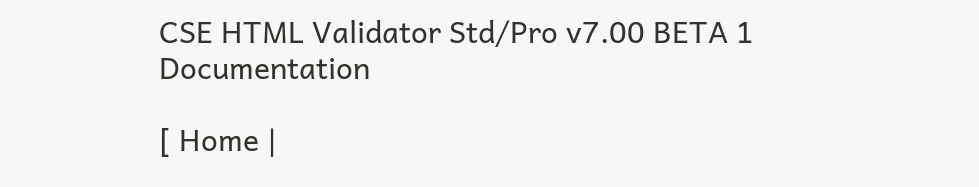CSE HTML Validator Std/Pro v7.00 BETA 1 Documentation

[ Home |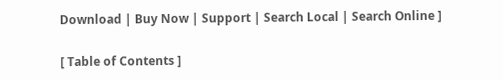Download | Buy Now | Support | Search Local | Search Online ]

[ Table of Contents ]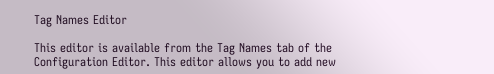Tag Names Editor

This editor is available from the Tag Names tab of the Configuration Editor. This editor allows you to add new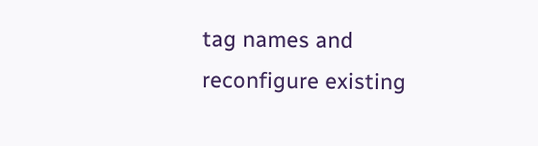tag names and reconfigure existing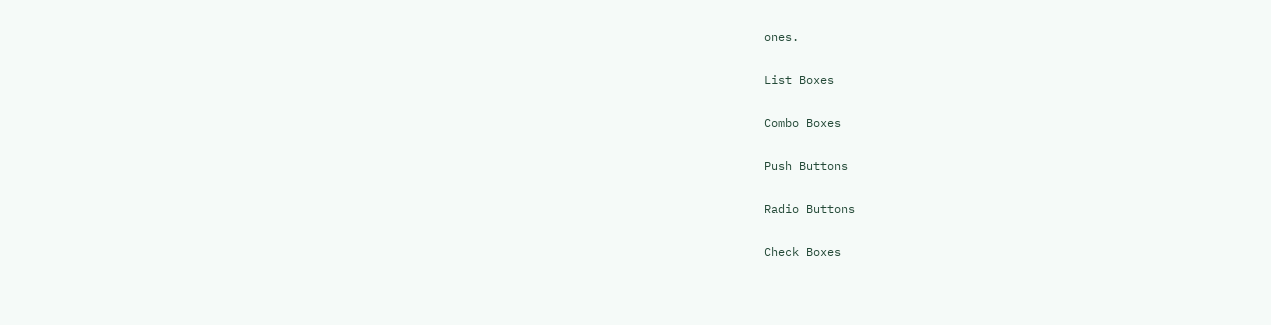ones.

List Boxes

Combo Boxes

Push Buttons

Radio Buttons

Check Boxes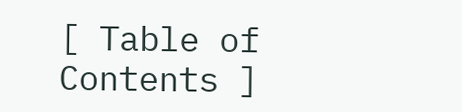[ Table of Contents ]